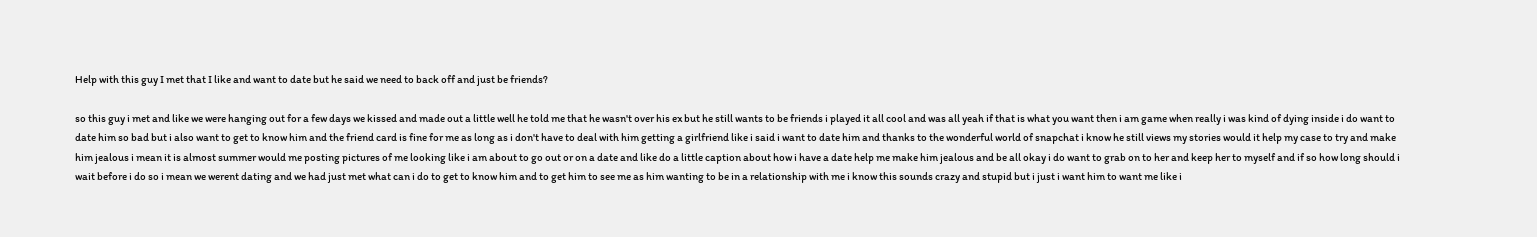Help with this guy I met that I like and want to date but he said we need to back off and just be friends?

so this guy i met and like we were hanging out for a few days we kissed and made out a little well he told me that he wasn't over his ex but he still wants to be friends i played it all cool and was all yeah if that is what you want then i am game when really i was kind of dying inside i do want to date him so bad but i also want to get to know him and the friend card is fine for me as long as i don't have to deal with him getting a girlfriend like i said i want to date him and thanks to the wonderful world of snapchat i know he still views my stories would it help my case to try and make him jealous i mean it is almost summer would me posting pictures of me looking like i am about to go out or on a date and like do a little caption about how i have a date help me make him jealous and be all okay i do want to grab on to her and keep her to myself and if so how long should i wait before i do so i mean we werent dating and we had just met what can i do to get to know him and to get him to see me as him wanting to be in a relationship with me i know this sounds crazy and stupid but i just i want him to want me like i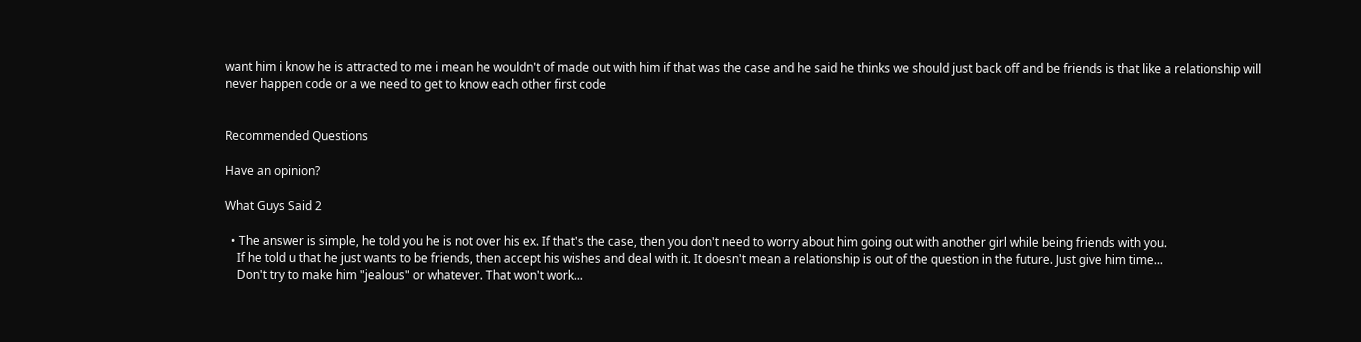want him i know he is attracted to me i mean he wouldn't of made out with him if that was the case and he said he thinks we should just back off and be friends is that like a relationship will never happen code or a we need to get to know each other first code


Recommended Questions

Have an opinion?

What Guys Said 2

  • The answer is simple, he told you he is not over his ex. If that's the case, then you don't need to worry about him going out with another girl while being friends with you.
    If he told u that he just wants to be friends, then accept his wishes and deal with it. It doesn't mean a relationship is out of the question in the future. Just give him time...
    Don't try to make him "jealous" or whatever. That won't work...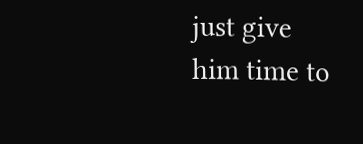just give him time to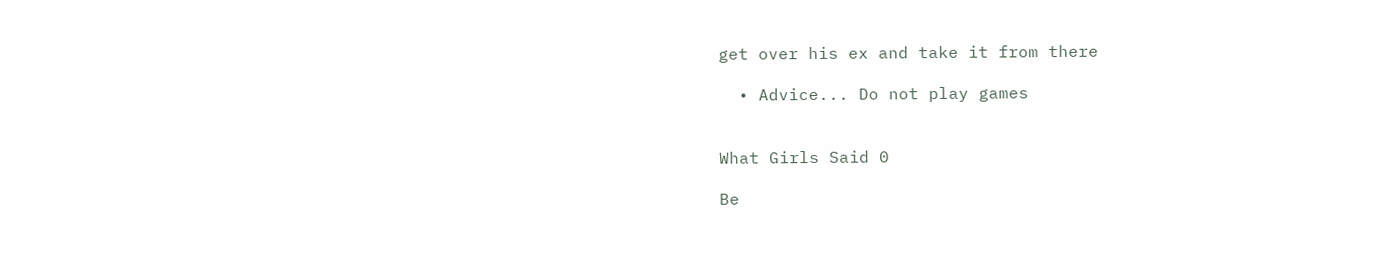get over his ex and take it from there

  • Advice... Do not play games


What Girls Said 0

Be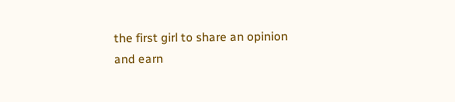the first girl to share an opinion
and earn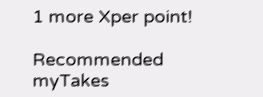1 more Xper point!

Recommended myTakes